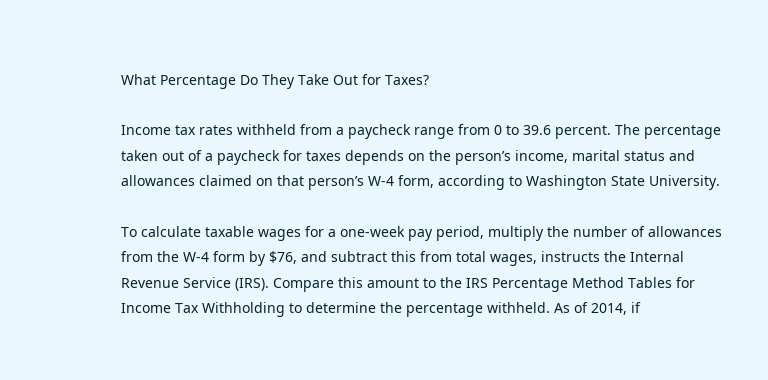What Percentage Do They Take Out for Taxes?

Income tax rates withheld from a paycheck range from 0 to 39.6 percent. The percentage taken out of a paycheck for taxes depends on the person’s income, marital status and allowances claimed on that person’s W-4 form, according to Washington State University.

To calculate taxable wages for a one-week pay period, multiply the number of allowances from the W-4 form by $76, and subtract this from total wages, instructs the Internal Revenue Service (IRS). Compare this amount to the IRS Percentage Method Tables for Income Tax Withholding to determine the percentage withheld. As of 2014, if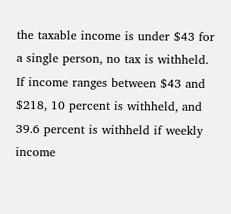the taxable income is under $43 for a single person, no tax is withheld. If income ranges between $43 and $218, 10 percent is withheld, and 39.6 percent is withheld if weekly income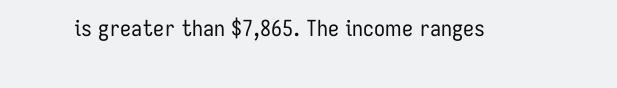is greater than $7,865. The income ranges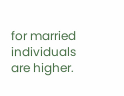for married individuals are higher.